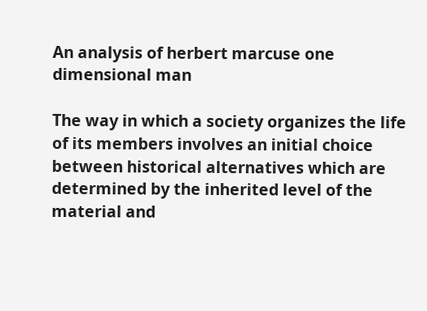An analysis of herbert marcuse one dimensional man

The way in which a society organizes the life of its members involves an initial choice between historical alternatives which are determined by the inherited level of the material and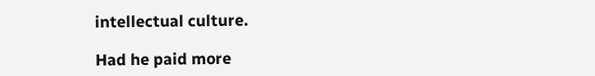intellectual culture.

Had he paid more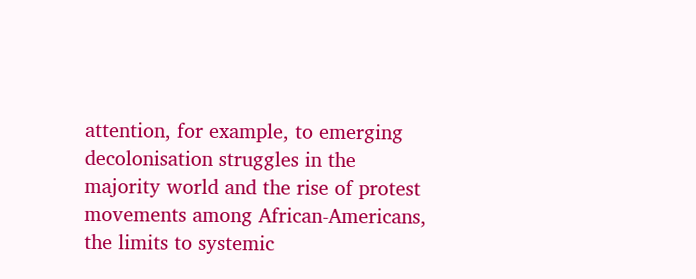attention, for example, to emerging decolonisation struggles in the majority world and the rise of protest movements among African-Americans, the limits to systemic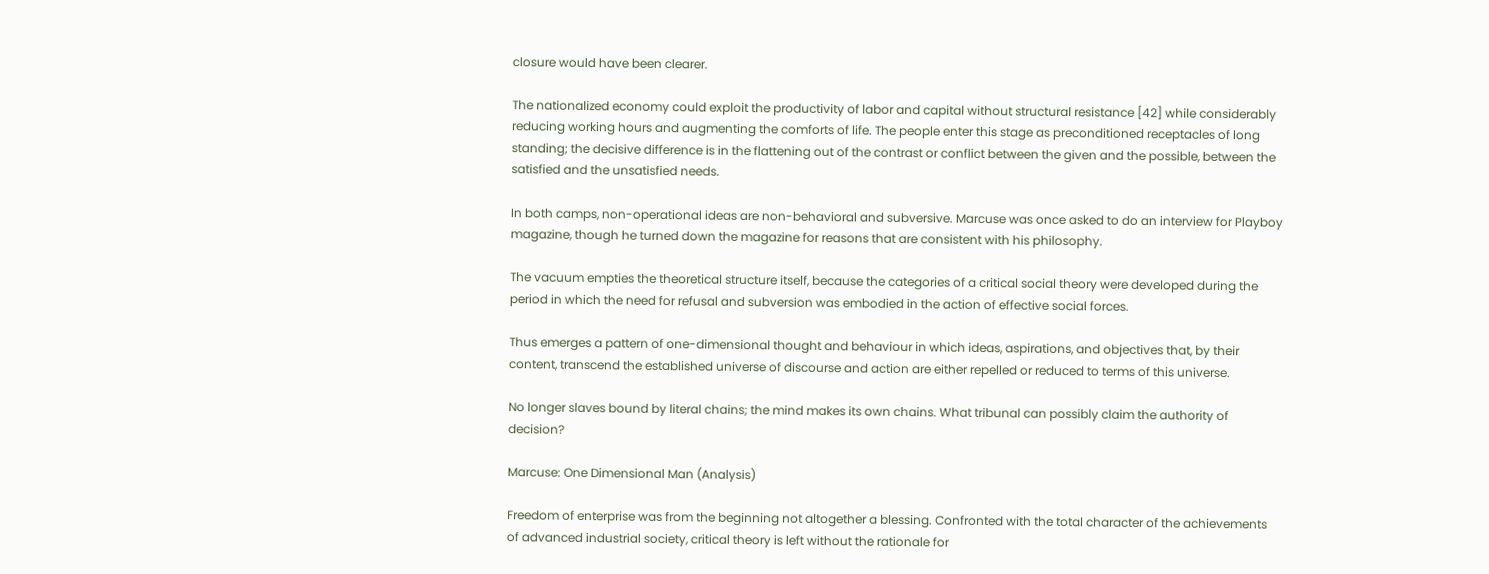closure would have been clearer.

The nationalized economy could exploit the productivity of labor and capital without structural resistance [42] while considerably reducing working hours and augmenting the comforts of life. The people enter this stage as preconditioned receptacles of long standing; the decisive difference is in the flattening out of the contrast or conflict between the given and the possible, between the satisfied and the unsatisfied needs.

In both camps, non-operational ideas are non-behavioral and subversive. Marcuse was once asked to do an interview for Playboy magazine, though he turned down the magazine for reasons that are consistent with his philosophy.

The vacuum empties the theoretical structure itself, because the categories of a critical social theory were developed during the period in which the need for refusal and subversion was embodied in the action of effective social forces.

Thus emerges a pattern of one-dimensional thought and behaviour in which ideas, aspirations, and objectives that, by their content, transcend the established universe of discourse and action are either repelled or reduced to terms of this universe.

No longer slaves bound by literal chains; the mind makes its own chains. What tribunal can possibly claim the authority of decision?

Marcuse: One Dimensional Man (Analysis)

Freedom of enterprise was from the beginning not altogether a blessing. Confronted with the total character of the achievements of advanced industrial society, critical theory is left without the rationale for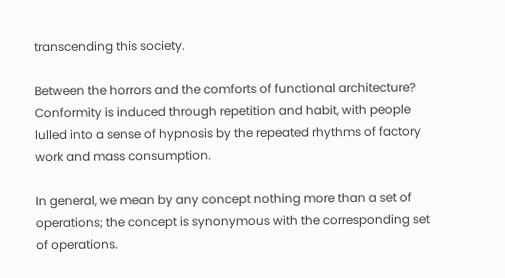transcending this society.

Between the horrors and the comforts of functional architecture? Conformity is induced through repetition and habit, with people lulled into a sense of hypnosis by the repeated rhythms of factory work and mass consumption.

In general, we mean by any concept nothing more than a set of operations; the concept is synonymous with the corresponding set of operations.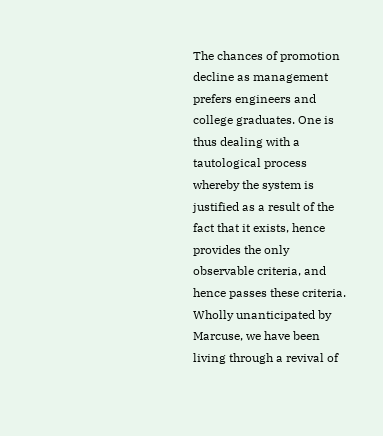The chances of promotion decline as management prefers engineers and college graduates. One is thus dealing with a tautological process whereby the system is justified as a result of the fact that it exists, hence provides the only observable criteria, and hence passes these criteria. Wholly unanticipated by Marcuse, we have been living through a revival of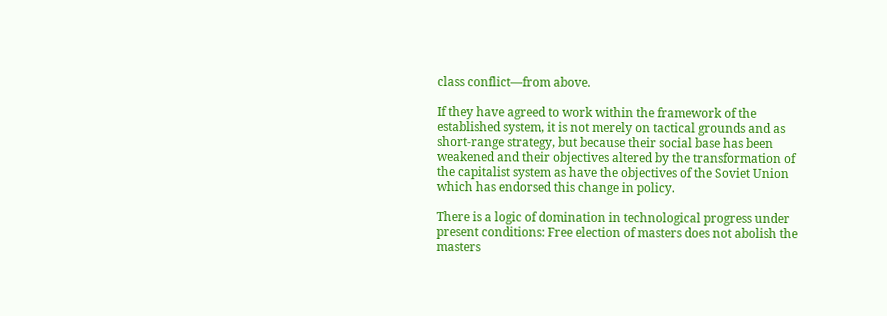class conflict—from above.

If they have agreed to work within the framework of the established system, it is not merely on tactical grounds and as short-range strategy, but because their social base has been weakened and their objectives altered by the transformation of the capitalist system as have the objectives of the Soviet Union which has endorsed this change in policy.

There is a logic of domination in technological progress under present conditions: Free election of masters does not abolish the masters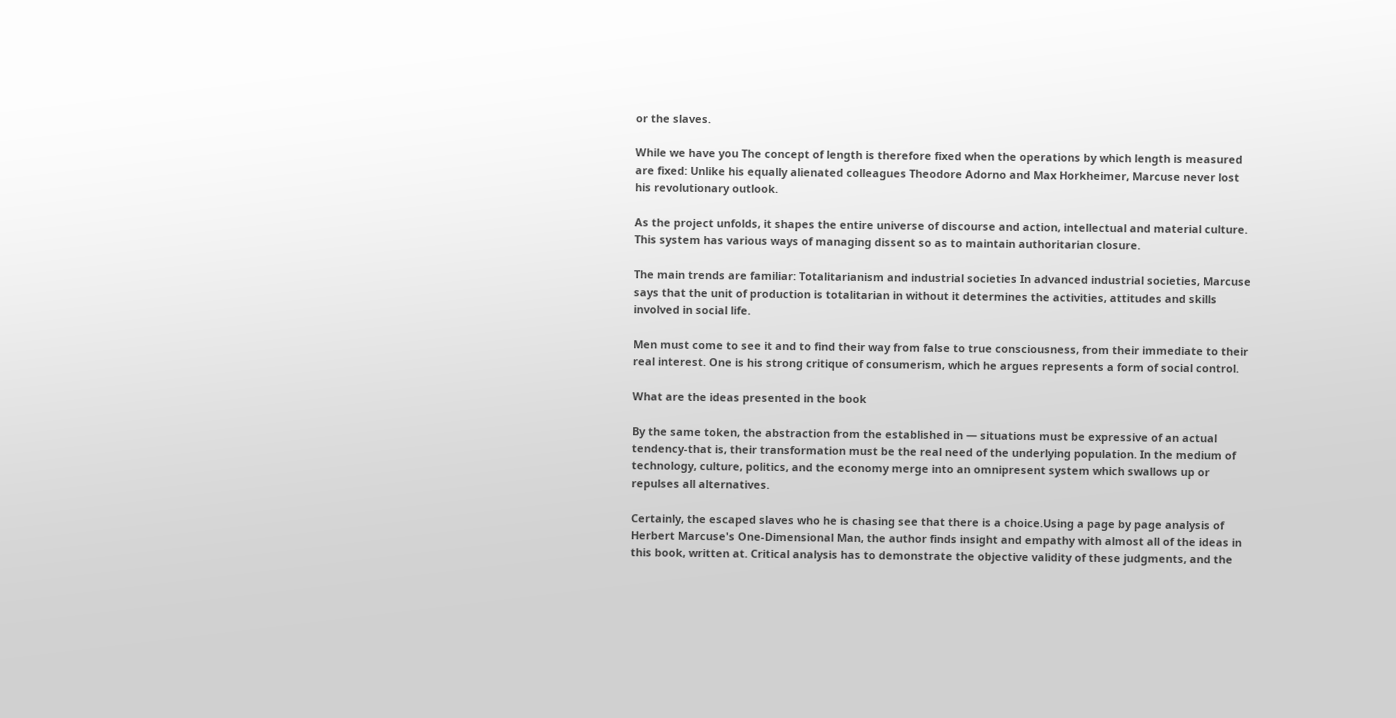or the slaves.

While we have you The concept of length is therefore fixed when the operations by which length is measured are fixed: Unlike his equally alienated colleagues Theodore Adorno and Max Horkheimer, Marcuse never lost his revolutionary outlook.

As the project unfolds, it shapes the entire universe of discourse and action, intellectual and material culture. This system has various ways of managing dissent so as to maintain authoritarian closure.

The main trends are familiar: Totalitarianism and industrial societies In advanced industrial societies, Marcuse says that the unit of production is totalitarian in without it determines the activities, attitudes and skills involved in social life.

Men must come to see it and to find their way from false to true consciousness, from their immediate to their real interest. One is his strong critique of consumerism, which he argues represents a form of social control.

What are the ideas presented in the book

By the same token, the abstraction from the established in — situations must be expressive of an actual tendency-that is, their transformation must be the real need of the underlying population. In the medium of technology, culture, politics, and the economy merge into an omnipresent system which swallows up or repulses all alternatives.

Certainly, the escaped slaves who he is chasing see that there is a choice.Using a page by page analysis of Herbert Marcuse's One-Dimensional Man, the author finds insight and empathy with almost all of the ideas in this book, written at. Critical analysis has to demonstrate the objective validity of these judgments, and the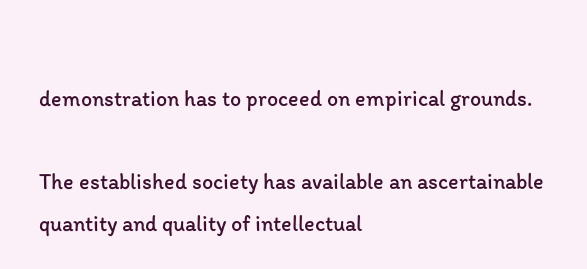demonstration has to proceed on empirical grounds.

The established society has available an ascertainable quantity and quality of intellectual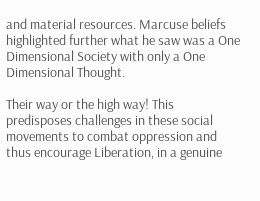and material resources. Marcuse beliefs highlighted further what he saw was a One Dimensional Society with only a One Dimensional Thought.

Their way or the high way! This predisposes challenges in these social movements to combat oppression and thus encourage Liberation, in a genuine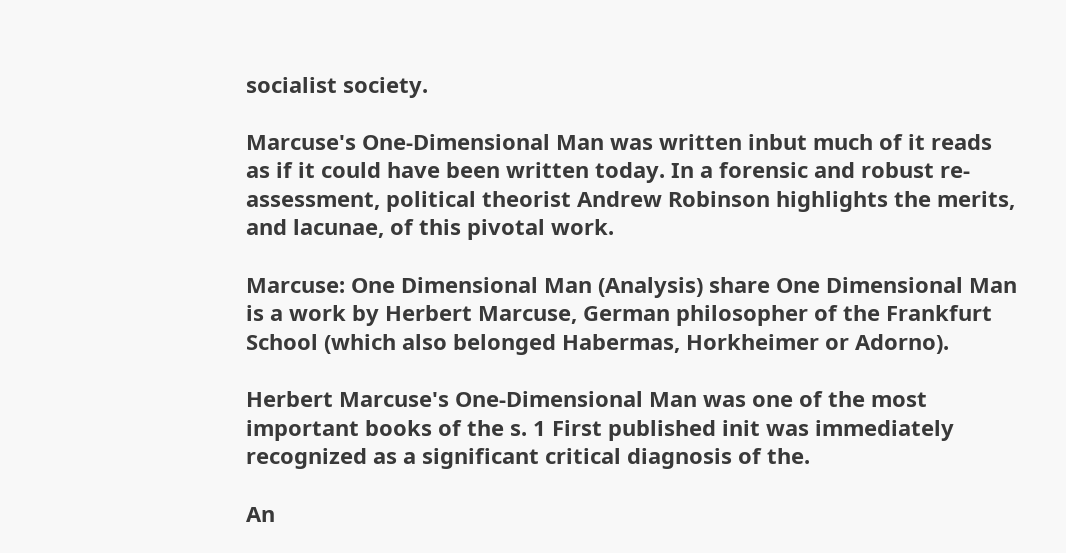socialist society.

Marcuse's One-Dimensional Man was written inbut much of it reads as if it could have been written today. In a forensic and robust re-assessment, political theorist Andrew Robinson highlights the merits, and lacunae, of this pivotal work.

Marcuse: One Dimensional Man (Analysis) share One Dimensional Man is a work by Herbert Marcuse, German philosopher of the Frankfurt School (which also belonged Habermas, Horkheimer or Adorno).

Herbert Marcuse's One-Dimensional Man was one of the most important books of the s. 1 First published init was immediately recognized as a significant critical diagnosis of the.

An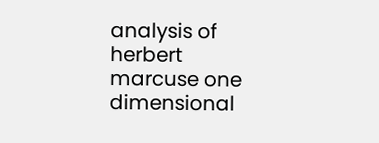analysis of herbert marcuse one dimensional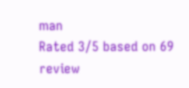man
Rated 3/5 based on 69 review